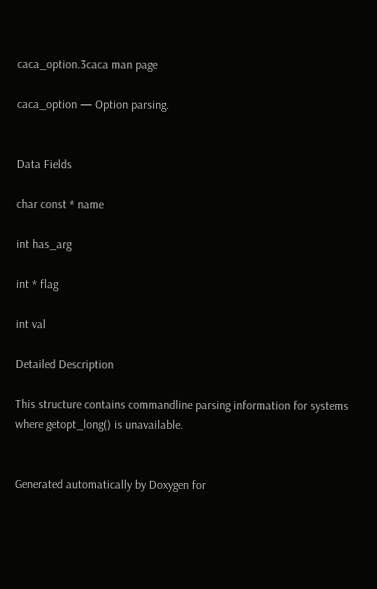caca_option.3caca man page

caca_option — Option parsing.


Data Fields

char const * name

int has_arg

int * flag

int val

Detailed Description

This structure contains commandline parsing information for systems where getopt_long() is unavailable.


Generated automatically by Doxygen for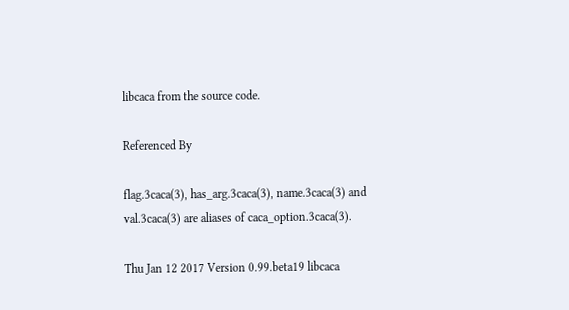libcaca from the source code.

Referenced By

flag.3caca(3), has_arg.3caca(3), name.3caca(3) and val.3caca(3) are aliases of caca_option.3caca(3).

Thu Jan 12 2017 Version 0.99.beta19 libcaca